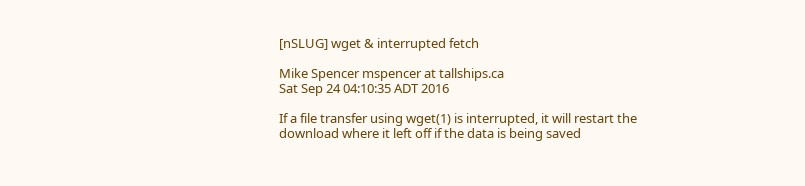[nSLUG] wget & interrupted fetch

Mike Spencer mspencer at tallships.ca
Sat Sep 24 04:10:35 ADT 2016

If a file transfer using wget(1) is interrupted, it will restart the
download where it left off if the data is being saved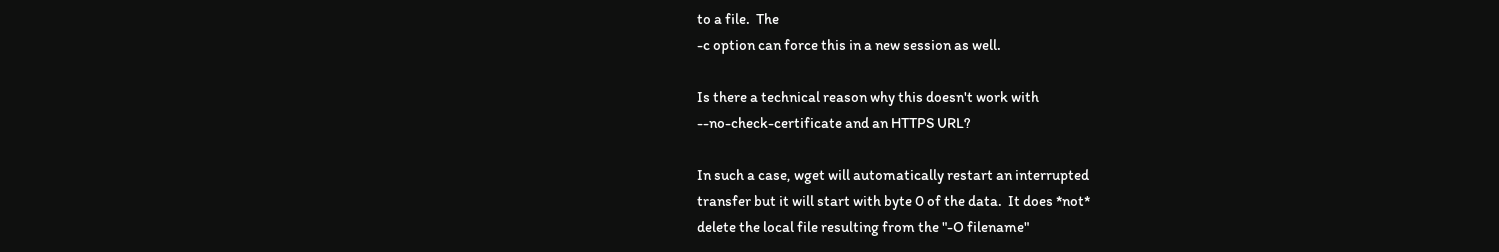to a file.  The
-c option can force this in a new session as well.

Is there a technical reason why this doesn't work with
--no-check-certificate and an HTTPS URL?

In such a case, wget will automatically restart an interrupted
transfer but it will start with byte 0 of the data.  It does *not*
delete the local file resulting from the "-O filename"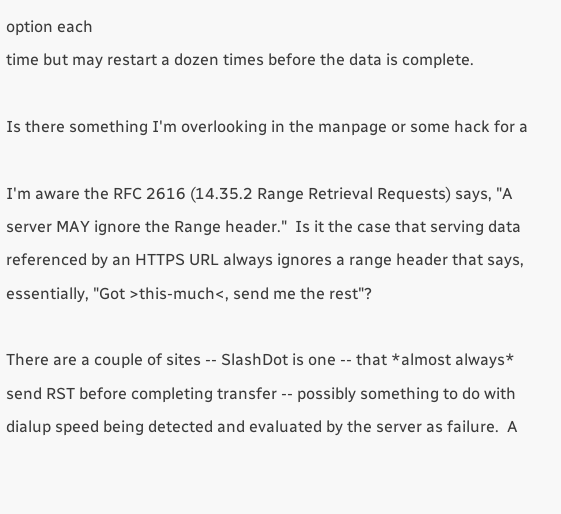option each
time but may restart a dozen times before the data is complete.

Is there something I'm overlooking in the manpage or some hack for a

I'm aware the RFC 2616 (14.35.2 Range Retrieval Requests) says, "A
server MAY ignore the Range header."  Is it the case that serving data
referenced by an HTTPS URL always ignores a range header that says,
essentially, "Got >this-much<, send me the rest"?

There are a couple of sites -- SlashDot is one -- that *almost always*
send RST before completing transfer -- possibly something to do with
dialup speed being detected and evaluated by the server as failure.  A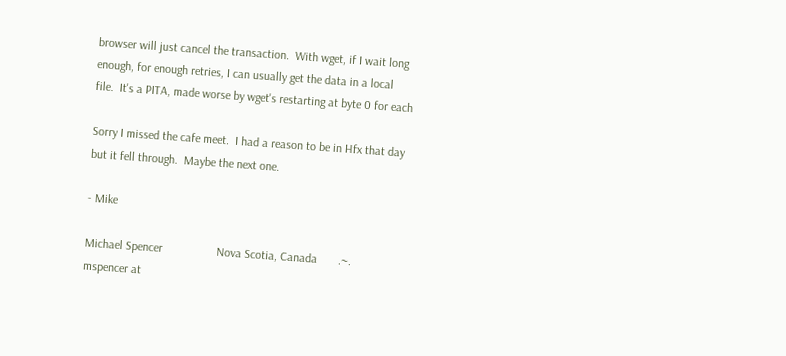browser will just cancel the transaction.  With wget, if I wait long
enough, for enough retries, I can usually get the data in a local
file.  It's a PITA, made worse by wget's restarting at byte 0 for each

Sorry I missed the cafe meet.  I had a reason to be in Hfx that day
but it fell through.  Maybe the next one.

- Mike

Michael Spencer                  Nova Scotia, Canada       .~.
mspencer at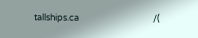tallships.ca                                     /(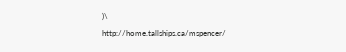)\
http://home.tallships.ca/mspencer/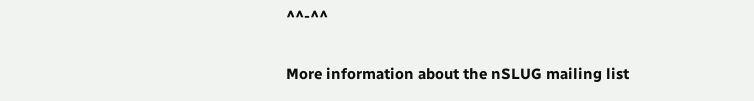^^-^^

More information about the nSLUG mailing list